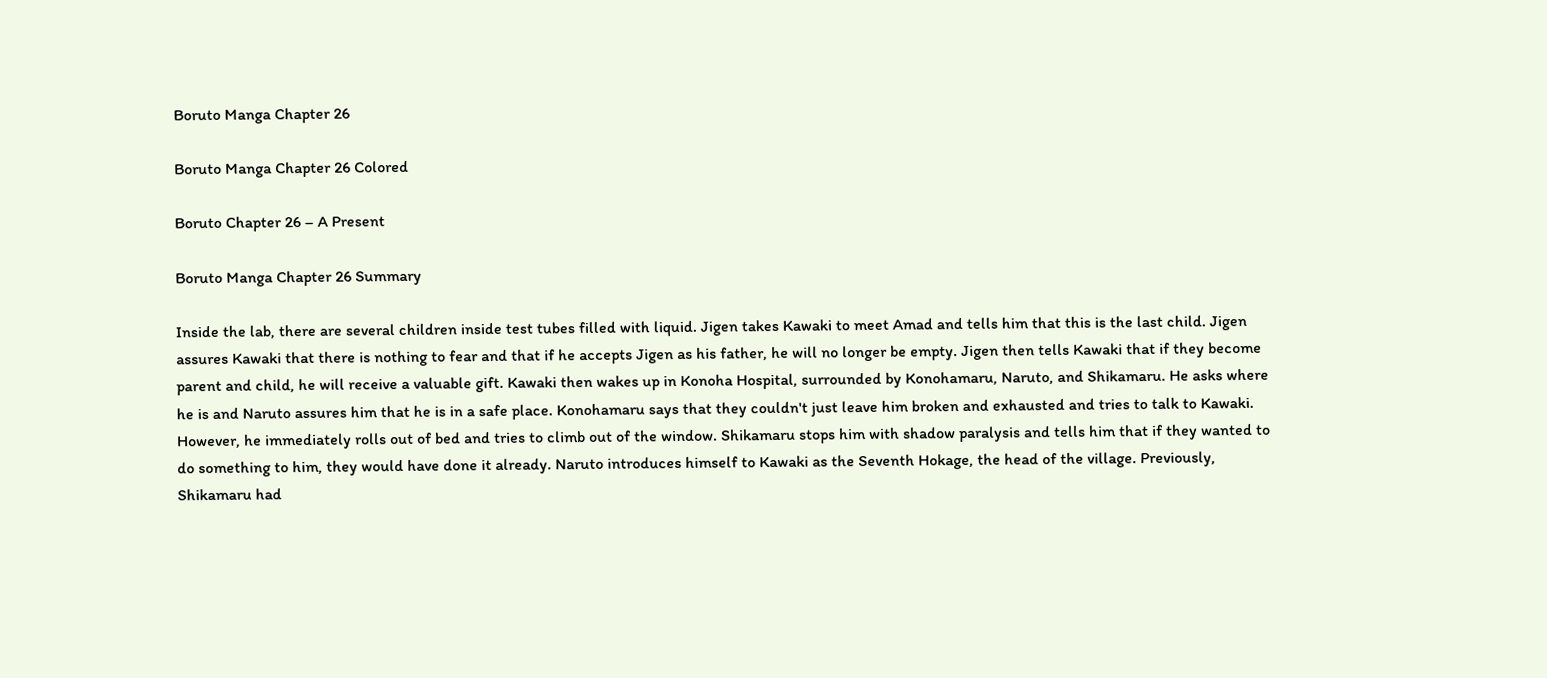Boruto Manga Chapter 26

Boruto Manga Chapter 26 Colored

Boruto Chapter 26 – A Present

Boruto Manga Chapter 26 Summary

Inside the lab, there are several children inside test tubes filled with liquid. Jigen takes Kawaki to meet Amad and tells him that this is the last child. Jigen assures Kawaki that there is nothing to fear and that if he accepts Jigen as his father, he will no longer be empty. Jigen then tells Kawaki that if they become parent and child, he will receive a valuable gift. Kawaki then wakes up in Konoha Hospital, surrounded by Konohamaru, Naruto, and Shikamaru. He asks where he is and Naruto assures him that he is in a safe place. Konohamaru says that they couldn't just leave him broken and exhausted and tries to talk to Kawaki. However, he immediately rolls out of bed and tries to climb out of the window. Shikamaru stops him with shadow paralysis and tells him that if they wanted to do something to him, they would have done it already. Naruto introduces himself to Kawaki as the Seventh Hokage, the head of the village. Previously, Shikamaru had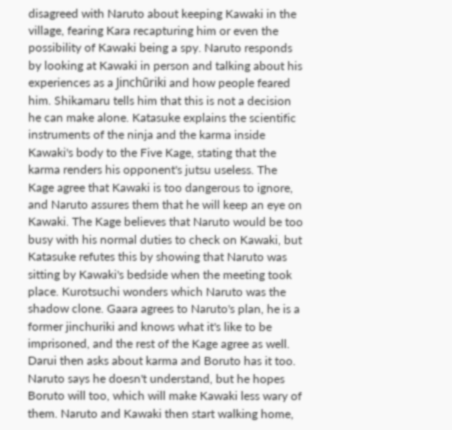disagreed with Naruto about keeping Kawaki in the village, fearing Kara recapturing him or even the possibility of Kawaki being a spy. Naruto responds by looking at Kawaki in person and talking about his experiences as a Jinchūriki and how people feared him. Shikamaru tells him that this is not a decision he can make alone. Katasuke explains the scientific instruments of the ninja and the karma inside Kawaki's body to the Five Kage, stating that the karma renders his opponent's jutsu useless. The Kage agree that Kawaki is too dangerous to ignore, and Naruto assures them that he will keep an eye on Kawaki. The Kage believes that Naruto would be too busy with his normal duties to check on Kawaki, but Katasuke refutes this by showing that Naruto was sitting by Kawaki's bedside when the meeting took place. Kurotsuchi wonders which Naruto was the shadow clone. Gaara agrees to Naruto's plan, he is a former jinchuriki and knows what it's like to be imprisoned, and the rest of the Kage agree as well. Darui then asks about karma and Boruto has it too. Naruto says he doesn't understand, but he hopes Boruto will too, which will make Kawaki less wary of them. Naruto and Kawaki then start walking home,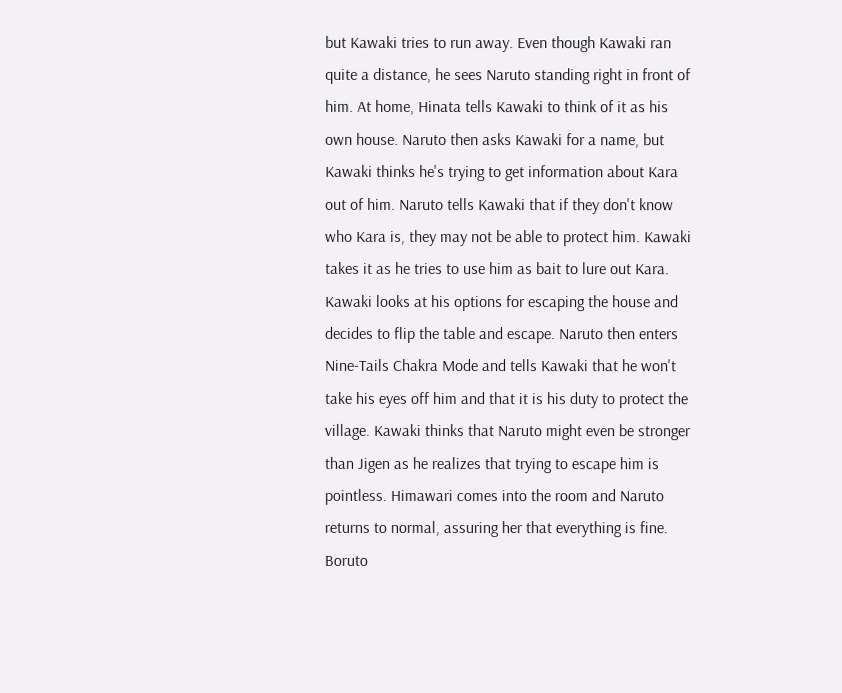but Kawaki tries to run away. Even though Kawaki ran quite a distance, he sees Naruto standing right in front of him. At home, Hinata tells Kawaki to think of it as his own house. Naruto then asks Kawaki for a name, but Kawaki thinks he's trying to get information about Kara out of him. Naruto tells Kawaki that if they don't know who Kara is, they may not be able to protect him. Kawaki takes it as he tries to use him as bait to lure out Kara. Kawaki looks at his options for escaping the house and decides to flip the table and escape. Naruto then enters Nine-Tails Chakra Mode and tells Kawaki that he won't take his eyes off him and that it is his duty to protect the village. Kawaki thinks that Naruto might even be stronger than Jigen as he realizes that trying to escape him is pointless. Himawari comes into the room and Naruto returns to normal, assuring her that everything is fine. Boruto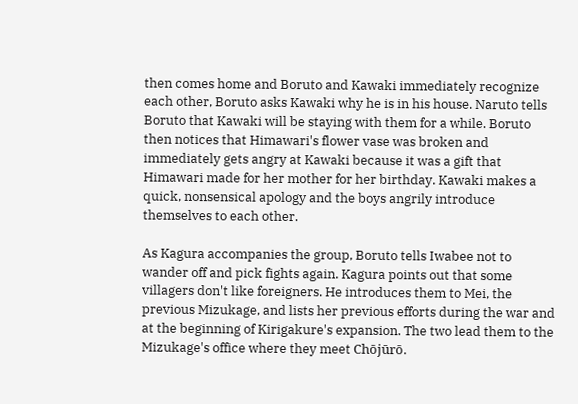then comes home and Boruto and Kawaki immediately recognize each other, Boruto asks Kawaki why he is in his house. Naruto tells Boruto that Kawaki will be staying with them for a while. Boruto then notices that Himawari's flower vase was broken and immediately gets angry at Kawaki because it was a gift that Himawari made for her mother for her birthday. Kawaki makes a quick, nonsensical apology and the boys angrily introduce themselves to each other.

As Kagura accompanies the group, Boruto tells Iwabee not to wander off and pick fights again. Kagura points out that some villagers don't like foreigners. He introduces them to Mei, the previous Mizukage, and lists her previous efforts during the war and at the beginning of Kirigakure's expansion. The two lead them to the Mizukage's office where they meet Chōjūrō.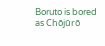Boruto is bored as Chōjūrō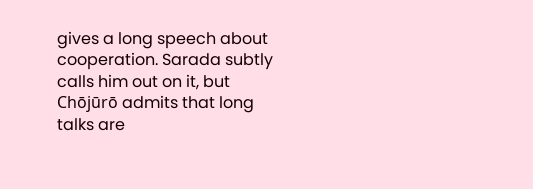gives a long speech about cooperation. Sarada subtly calls him out on it, but Chōjūrō admits that long talks are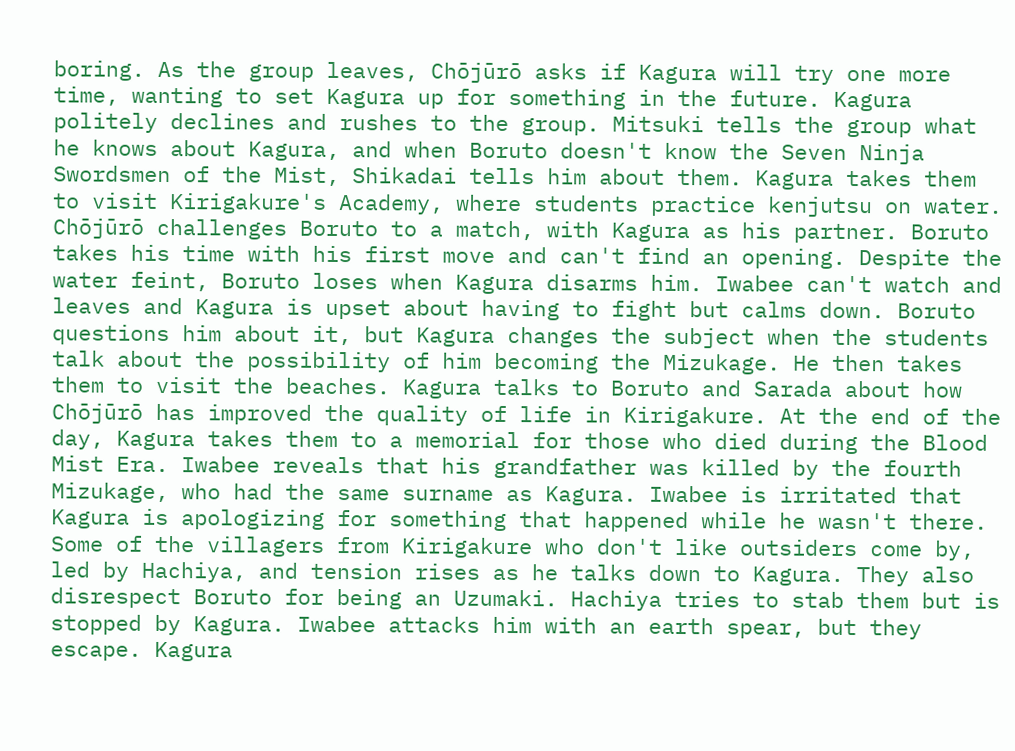boring. As the group leaves, Chōjūrō asks if Kagura will try one more time, wanting to set Kagura up for something in the future. Kagura politely declines and rushes to the group. Mitsuki tells the group what he knows about Kagura, and when Boruto doesn't know the Seven Ninja Swordsmen of the Mist, Shikadai tells him about them. Kagura takes them to visit Kirigakure's Academy, where students practice kenjutsu on water. Chōjūrō challenges Boruto to a match, with Kagura as his partner. Boruto takes his time with his first move and can't find an opening. Despite the water feint, Boruto loses when Kagura disarms him. Iwabee can't watch and leaves and Kagura is upset about having to fight but calms down. Boruto questions him about it, but Kagura changes the subject when the students talk about the possibility of him becoming the Mizukage. He then takes them to visit the beaches. Kagura talks to Boruto and Sarada about how Chōjūrō has improved the quality of life in Kirigakure. At the end of the day, Kagura takes them to a memorial for those who died during the Blood Mist Era. Iwabee reveals that his grandfather was killed by the fourth Mizukage, who had the same surname as Kagura. Iwabee is irritated that Kagura is apologizing for something that happened while he wasn't there. Some of the villagers from Kirigakure who don't like outsiders come by, led by Hachiya, and tension rises as he talks down to Kagura. They also disrespect Boruto for being an Uzumaki. Hachiya tries to stab them but is stopped by Kagura. Iwabee attacks him with an earth spear, but they escape. Kagura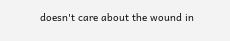doesn't care about the wound in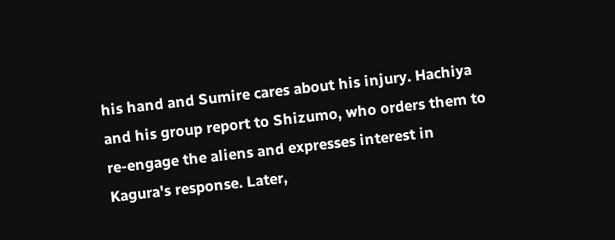his hand and Sumire cares about his injury. Hachiya and his group report to Shizumo, who orders them to re-engage the aliens and expresses interest in Kagura's response. Later,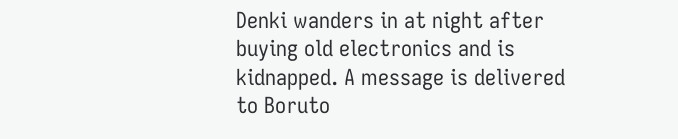Denki wanders in at night after buying old electronics and is kidnapped. A message is delivered to Boruto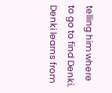telling him where to go to find Denki. Denki learns from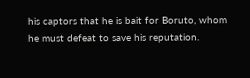his captors that he is bait for Boruto, whom he must defeat to save his reputation.